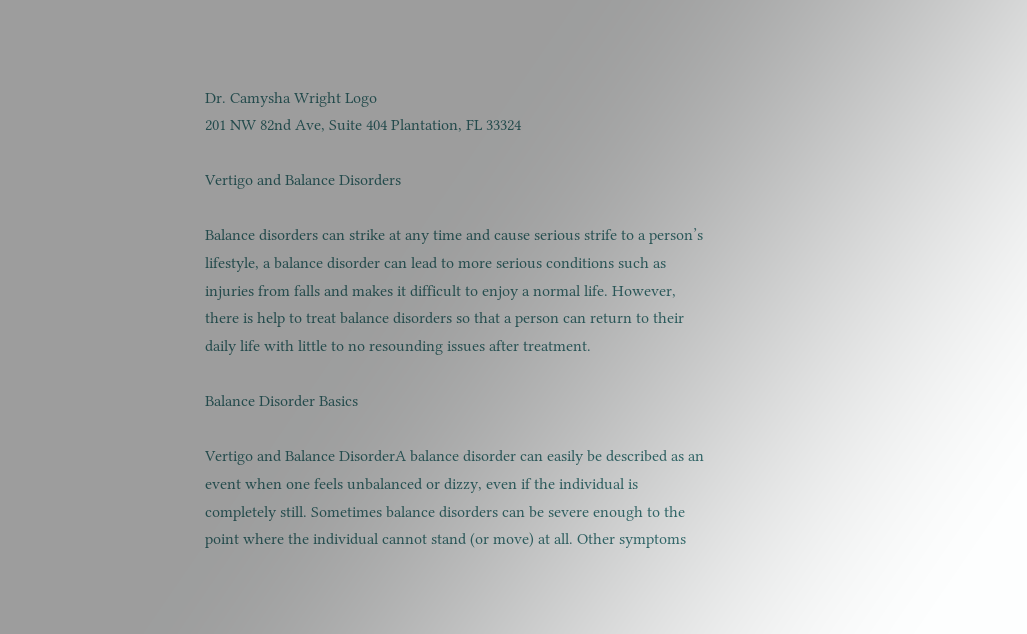Dr. Camysha Wright Logo
201 NW 82nd Ave, Suite 404 Plantation, FL 33324

Vertigo and Balance Disorders

Balance disorders can strike at any time and cause serious strife to a person’s lifestyle, a balance disorder can lead to more serious conditions such as injuries from falls and makes it difficult to enjoy a normal life. However, there is help to treat balance disorders so that a person can return to their daily life with little to no resounding issues after treatment.

Balance Disorder Basics

Vertigo and Balance DisorderA balance disorder can easily be described as an event when one feels unbalanced or dizzy, even if the individual is completely still. Sometimes balance disorders can be severe enough to the point where the individual cannot stand (or move) at all. Other symptoms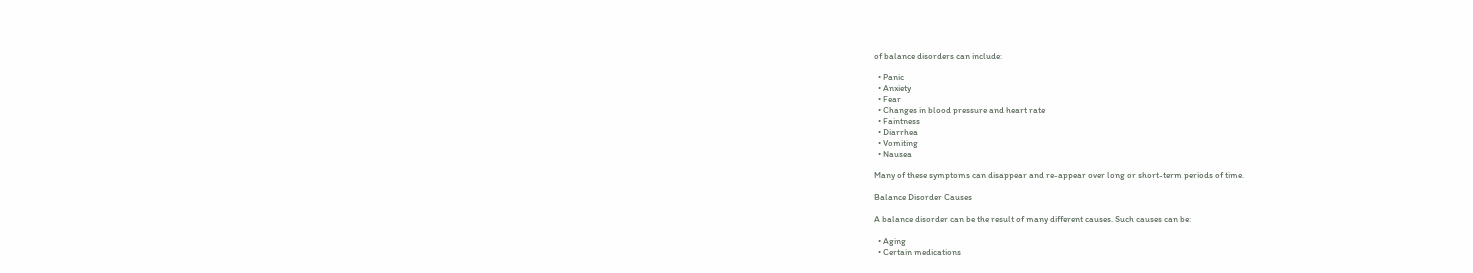of balance disorders can include:

  • Panic
  • Anxiety
  • Fear
  • Changes in blood pressure and heart rate
  • Faintness
  • Diarrhea
  • Vomiting
  • Nausea

Many of these symptoms can disappear and re-appear over long or short-term periods of time.

Balance Disorder Causes

A balance disorder can be the result of many different causes. Such causes can be:

  • Aging
  • Certain medications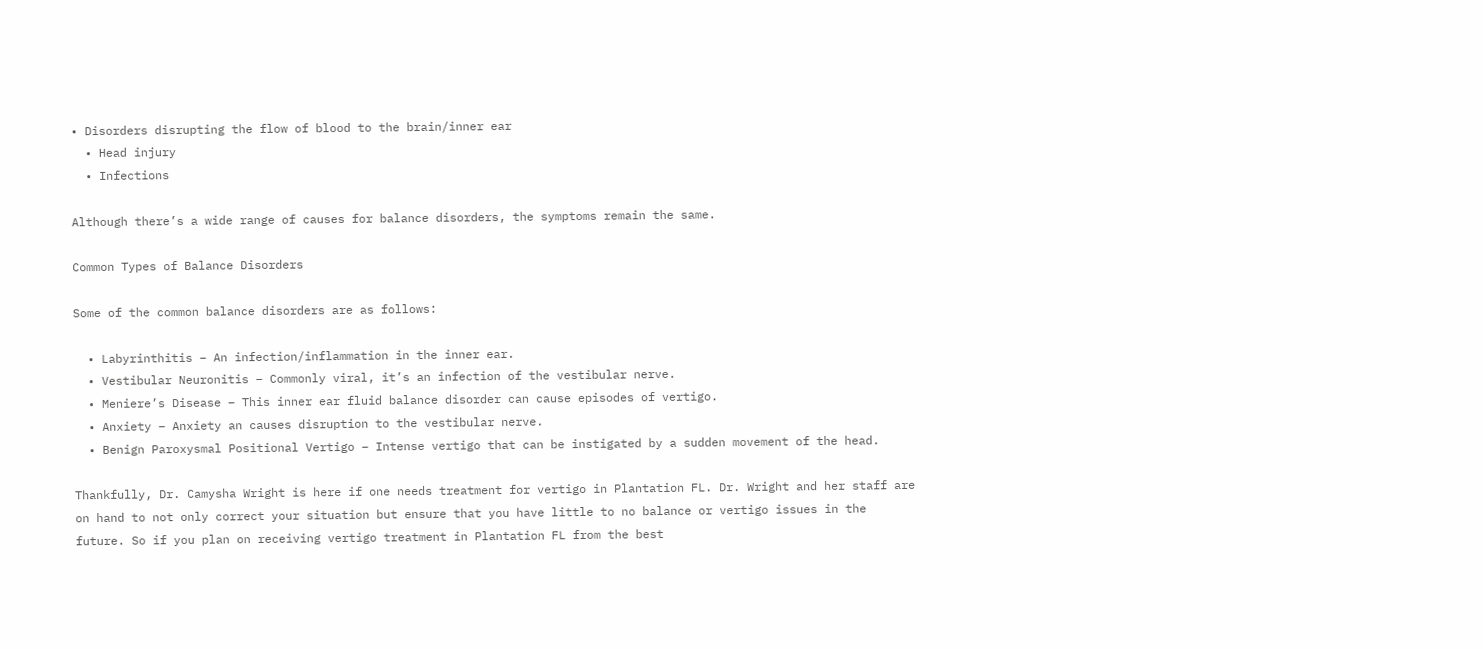• Disorders disrupting the flow of blood to the brain/inner ear
  • Head injury
  • Infections

Although there’s a wide range of causes for balance disorders, the symptoms remain the same.

Common Types of Balance Disorders

Some of the common balance disorders are as follows:

  • Labyrinthitis – An infection/inflammation in the inner ear.
  • Vestibular Neuronitis – Commonly viral, it’s an infection of the vestibular nerve.
  • Meniere’s Disease – This inner ear fluid balance disorder can cause episodes of vertigo.
  • Anxiety – Anxiety an causes disruption to the vestibular nerve.
  • Benign Paroxysmal Positional Vertigo – Intense vertigo that can be instigated by a sudden movement of the head.

Thankfully, Dr. Camysha Wright is here if one needs treatment for vertigo in Plantation FL. Dr. Wright and her staff are on hand to not only correct your situation but ensure that you have little to no balance or vertigo issues in the future. So if you plan on receiving vertigo treatment in Plantation FL from the best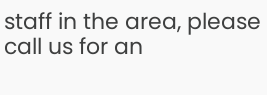staff in the area, please call us for an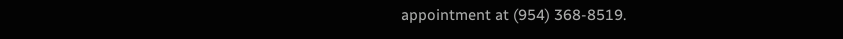appointment at (954) 368-8519.